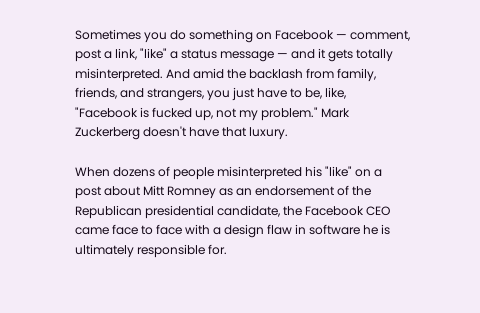Sometimes you do something on Facebook — comment, post a link, "like" a status message — and it gets totally misinterpreted. And amid the backlash from family, friends, and strangers, you just have to be, like, "Facebook is fucked up, not my problem." Mark Zuckerberg doesn't have that luxury.

When dozens of people misinterpreted his "like" on a post about Mitt Romney as an endorsement of the Republican presidential candidate, the Facebook CEO came face to face with a design flaw in software he is ultimately responsible for.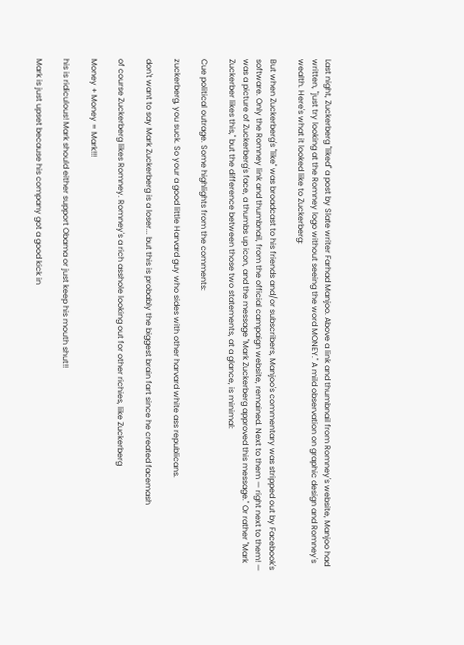Last night, Zuckerberg "liked" a post by Slate writer Farhad Manjoo. Above a link and thumbnail from Romney's website, Manjoo had written, "just try looking at the Romney logo without seeing the word MONEY." A mild observation on graphic design and Romney's wealth. Here's what it looked like to Zuckerberg:

But when Zuckerberg's "like" was broadcast to his friends and/or subscribers, Manjoo's commentary was stripped out by Facebook's software. Only the Romney link and thumbnail, from the official campaign website, remained. Next to them — right next to them! — was a picture of Zuckerberg's face, a thumbs up icon, and the message "Mark Zuckerberg approved this message." Or rather "Mark Zuckerber likes this," but the difference between those two statements, at a glance, is minimal:

Cue political outrage. Some highlights from the comments:

zuckerberg, you suck. So your a good little Harvard guy who sides with other harvard white ass republicans.

don't want to say Mark Zuckerberg is a loser... but this is probably the biggest brain fart since he created facemash

of course Zuckerberg likes Romney. Romney's a rich asshole looking out for other richies, like Zuckerberg

Money + Money = Mark!!!

his is ridiculous! Mark should either support Obama or just keep his mouth shut!!

Mark is just upset because his company got a good kick in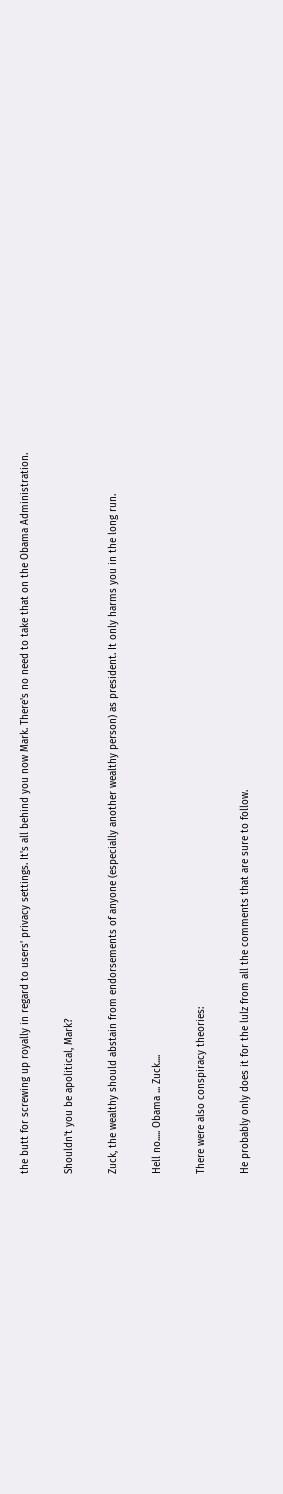the butt for screwing up royally in regard to users' privacy settings. It's all behind you now Mark. There's no need to take that on the Obama Administration.

Shouldn't you be apolitical, Mark?

Zuck, the wealthy should abstain from endorsements of anyone (especially another wealthy person) as president. It only harms you in the long run.

Hell no..... Obama ... Zuck....

There were also conspiracy theories:

He probably only does it for the lulz from all the comments that are sure to follow.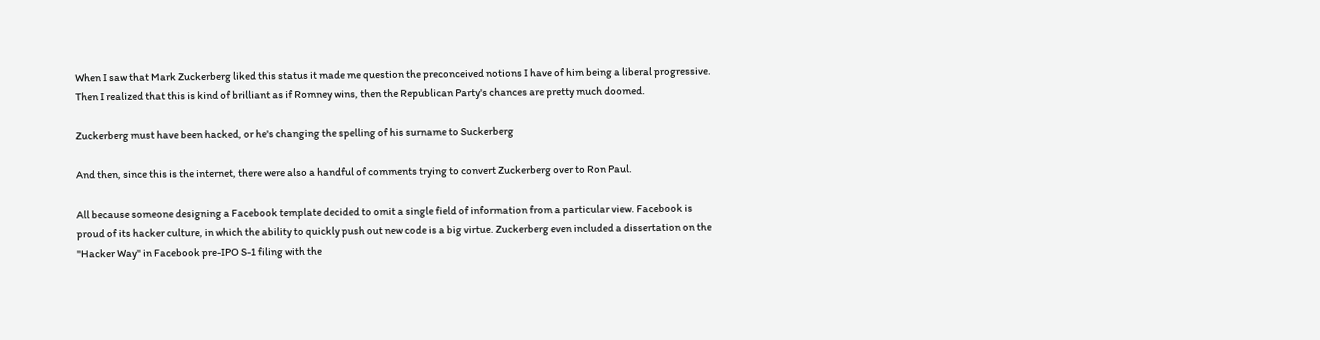When I saw that Mark Zuckerberg liked this status it made me question the preconceived notions I have of him being a liberal progressive. Then I realized that this is kind of brilliant as if Romney wins, then the Republican Party's chances are pretty much doomed.

Zuckerberg must have been hacked, or he's changing the spelling of his surname to Suckerberg

And then, since this is the internet, there were also a handful of comments trying to convert Zuckerberg over to Ron Paul.

All because someone designing a Facebook template decided to omit a single field of information from a particular view. Facebook is proud of its hacker culture, in which the ability to quickly push out new code is a big virtue. Zuckerberg even included a dissertation on the "Hacker Way" in Facebook pre-IPO S-1 filing with the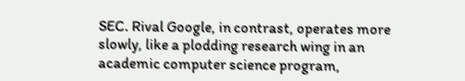SEC. Rival Google, in contrast, operates more slowly, like a plodding research wing in an academic computer science program,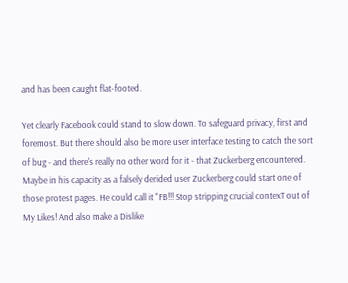and has been caught flat-footed.

Yet clearly Facebook could stand to slow down. To safeguard privacy, first and foremost. But there should also be more user interface testing to catch the sort of bug - and there's really no other word for it - that Zuckerberg encountered. Maybe in his capacity as a falsely derided user Zuckerberg could start one of those protest pages. He could call it "FB!!! Stop stripping crucial contexT out of My Likes! And also make a Dislike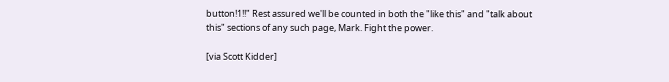button!1!!" Rest assured we'll be counted in both the "like this" and "talk about this" sections of any such page, Mark. Fight the power.

[via Scott Kidder]